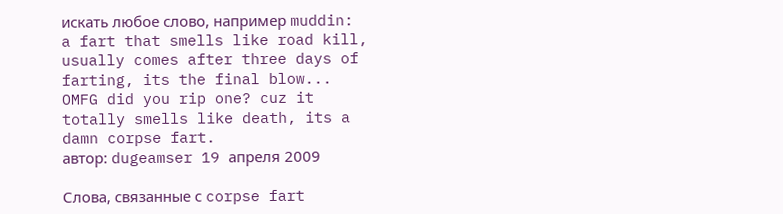искать любое слово, например muddin:
a fart that smells like road kill, usually comes after three days of farting, its the final blow...
OMFG did you rip one? cuz it totally smells like death, its a damn corpse fart.
автор: dugeamser 19 апреля 2009

Слова, связанные с corpse fart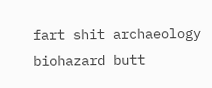fart shit archaeology biohazard butt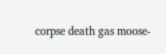corpse death gas moose-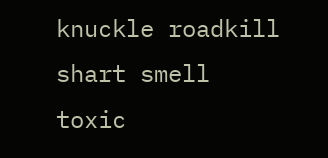knuckle roadkill shart smell toxic